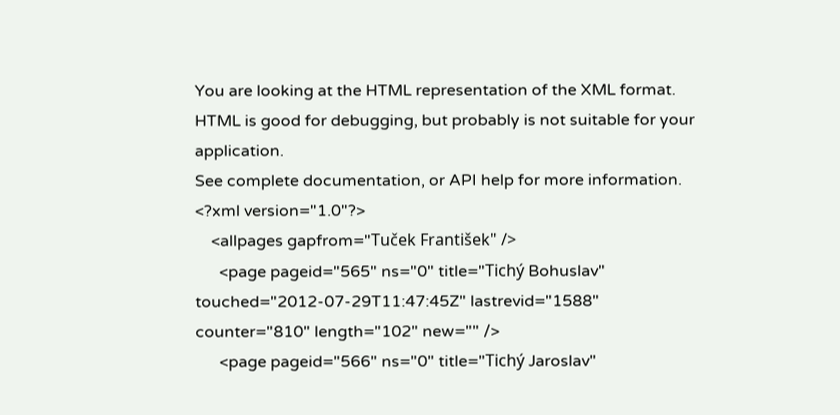You are looking at the HTML representation of the XML format.
HTML is good for debugging, but probably is not suitable for your application.
See complete documentation, or API help for more information.
<?xml version="1.0"?>
    <allpages gapfrom="Tuček František" />
      <page pageid="565" ns="0" title="Tichý Bohuslav" touched="2012-07-29T11:47:45Z" lastrevid="1588" counter="810" length="102" new="" />
      <page pageid="566" ns="0" title="Tichý Jaroslav"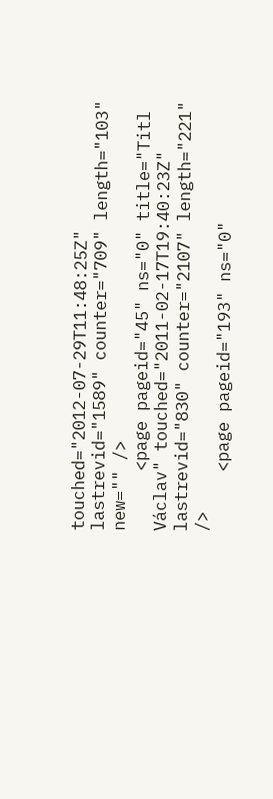touched="2012-07-29T11:48:25Z" lastrevid="1589" counter="709" length="103" new="" />
      <page pageid="45" ns="0" title="Titl Václav" touched="2011-02-17T19:40:23Z" lastrevid="830" counter="2107" length="221" />
      <page pageid="193" ns="0"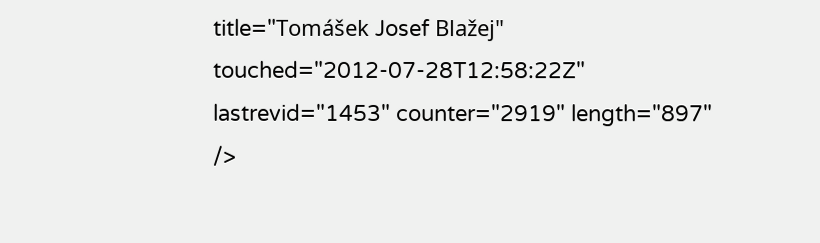title="Tomášek Josef Blažej" touched="2012-07-28T12:58:22Z" lastrevid="1453" counter="2919" length="897" />